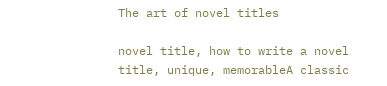The art of novel titles

novel title, how to write a novel title, unique, memorableA classic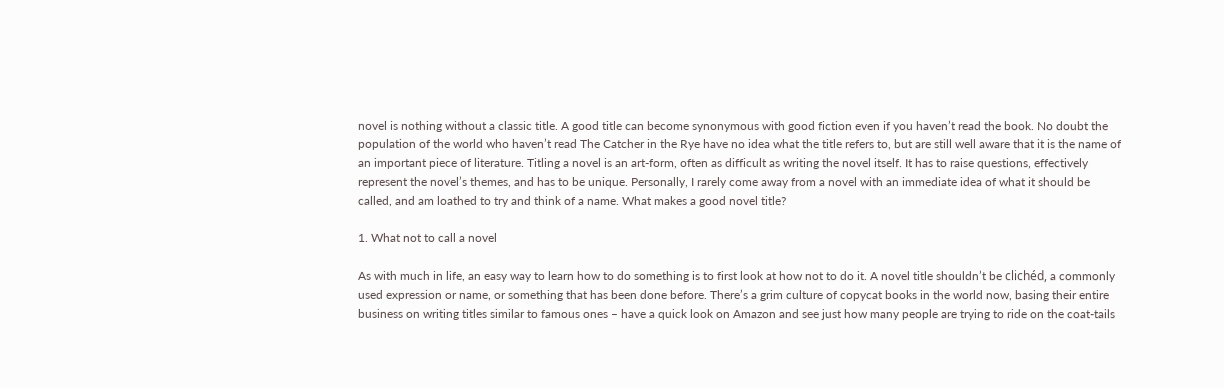novel is nothing without a classic title. A good title can become synonymous with good fiction even if you haven’t read the book. No doubt the population of the world who haven’t read The Catcher in the Rye have no idea what the title refers to, but are still well aware that it is the name of an important piece of literature. Titling a novel is an art-form, often as difficult as writing the novel itself. It has to raise questions, effectively represent the novel’s themes, and has to be unique. Personally, I rarely come away from a novel with an immediate idea of what it should be called, and am loathed to try and think of a name. What makes a good novel title?

1. What not to call a novel

As with much in life, an easy way to learn how to do something is to first look at how not to do it. A novel title shouldn’t be clichéd, a commonly used expression or name, or something that has been done before. There’s a grim culture of copycat books in the world now, basing their entire business on writing titles similar to famous ones – have a quick look on Amazon and see just how many people are trying to ride on the coat-tails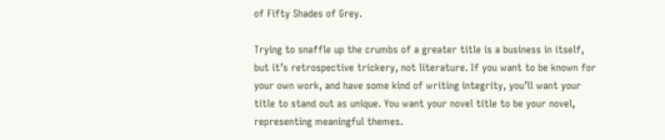of Fifty Shades of Grey.

Trying to snaffle up the crumbs of a greater title is a business in itself, but it’s retrospective trickery, not literature. If you want to be known for your own work, and have some kind of writing integrity, you’ll want your title to stand out as unique. You want your novel title to be your novel, representing meaningful themes.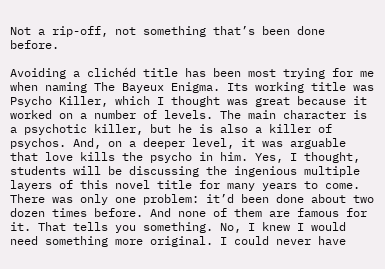Not a rip-off, not something that’s been done before.

Avoiding a clichéd title has been most trying for me when naming The Bayeux Enigma. Its working title was Psycho Killer, which I thought was great because it worked on a number of levels. The main character is a psychotic killer, but he is also a killer of psychos. And, on a deeper level, it was arguable that love kills the psycho in him. Yes, I thought, students will be discussing the ingenious multiple layers of this novel title for many years to come. There was only one problem: it’d been done about two dozen times before. And none of them are famous for it. That tells you something. No, I knew I would need something more original. I could never have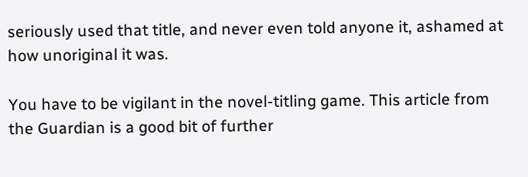seriously used that title, and never even told anyone it, ashamed at how unoriginal it was.

You have to be vigilant in the novel-titling game. This article from the Guardian is a good bit of further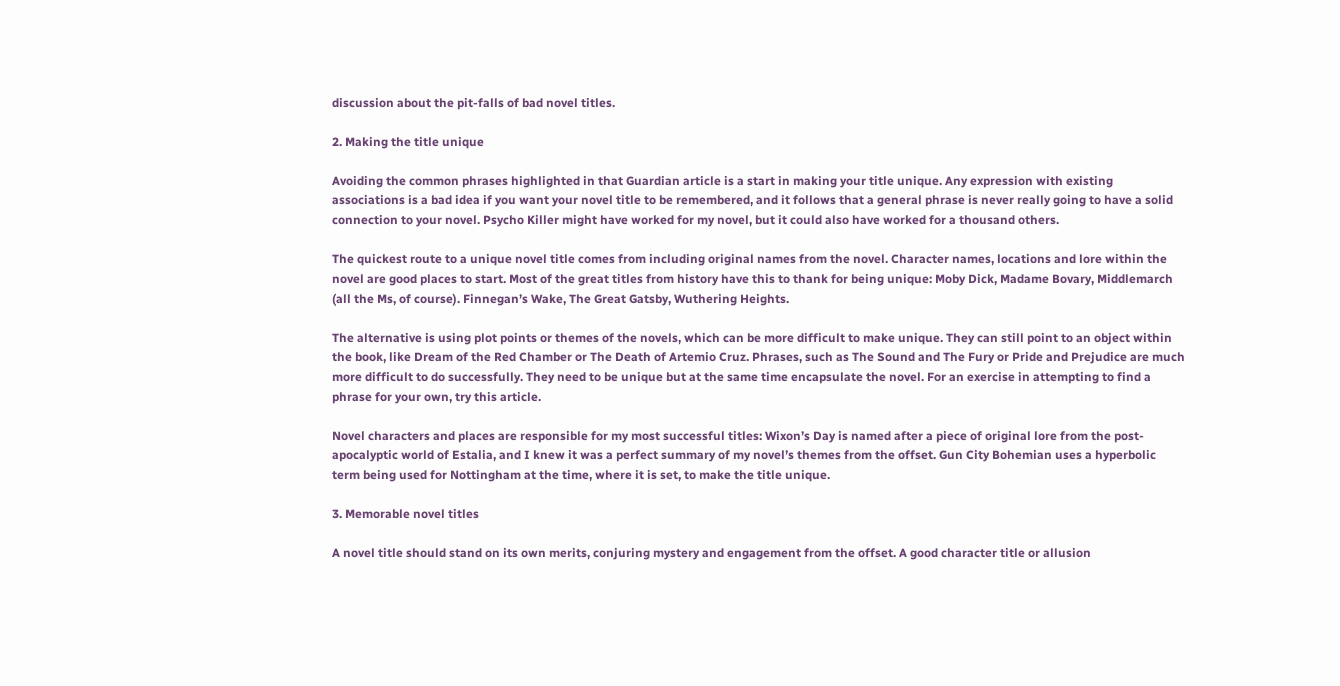discussion about the pit-falls of bad novel titles.

2. Making the title unique

Avoiding the common phrases highlighted in that Guardian article is a start in making your title unique. Any expression with existing associations is a bad idea if you want your novel title to be remembered, and it follows that a general phrase is never really going to have a solid connection to your novel. Psycho Killer might have worked for my novel, but it could also have worked for a thousand others.

The quickest route to a unique novel title comes from including original names from the novel. Character names, locations and lore within the novel are good places to start. Most of the great titles from history have this to thank for being unique: Moby Dick, Madame Bovary, Middlemarch (all the Ms, of course). Finnegan’s Wake, The Great Gatsby, Wuthering Heights.

The alternative is using plot points or themes of the novels, which can be more difficult to make unique. They can still point to an object within the book, like Dream of the Red Chamber or The Death of Artemio Cruz. Phrases, such as The Sound and The Fury or Pride and Prejudice are much more difficult to do successfully. They need to be unique but at the same time encapsulate the novel. For an exercise in attempting to find a phrase for your own, try this article.

Novel characters and places are responsible for my most successful titles: Wixon’s Day is named after a piece of original lore from the post-apocalyptic world of Estalia, and I knew it was a perfect summary of my novel’s themes from the offset. Gun City Bohemian uses a hyperbolic term being used for Nottingham at the time, where it is set, to make the title unique.

3. Memorable novel titles

A novel title should stand on its own merits, conjuring mystery and engagement from the offset. A good character title or allusion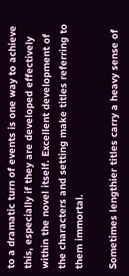to a dramatic turn of events is one way to achieve this, especially if they are developed effectively within the novel itself. Excellent development of the characters and setting make titles referring to them immortal.

Sometimes lengthier titles carry a heavy sense of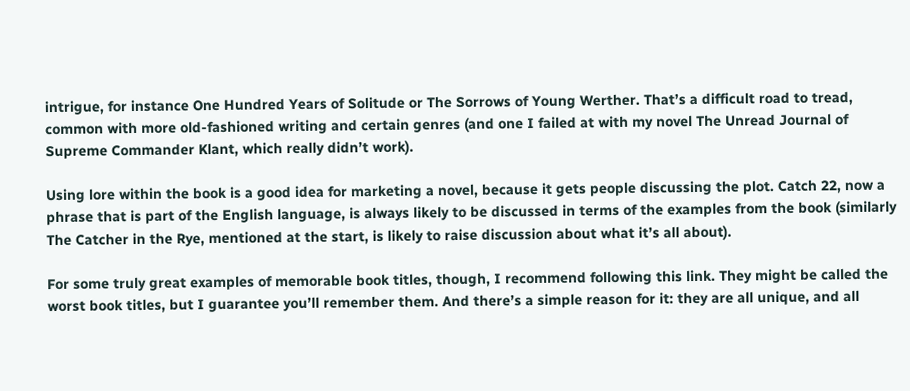intrigue, for instance One Hundred Years of Solitude or The Sorrows of Young Werther. That’s a difficult road to tread, common with more old-fashioned writing and certain genres (and one I failed at with my novel The Unread Journal of Supreme Commander Klant, which really didn’t work).

Using lore within the book is a good idea for marketing a novel, because it gets people discussing the plot. Catch 22, now a phrase that is part of the English language, is always likely to be discussed in terms of the examples from the book (similarly The Catcher in the Rye, mentioned at the start, is likely to raise discussion about what it’s all about).

For some truly great examples of memorable book titles, though, I recommend following this link. They might be called the worst book titles, but I guarantee you’ll remember them. And there’s a simple reason for it: they are all unique, and all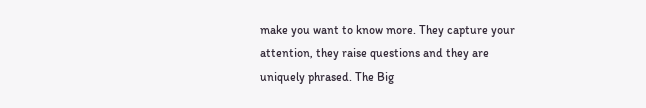make you want to know more. They capture your attention, they raise questions and they are uniquely phrased. The Big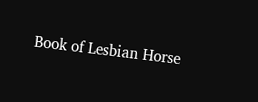Book of Lesbian Horse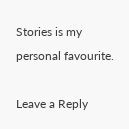Stories is my personal favourite.

Leave a Reply